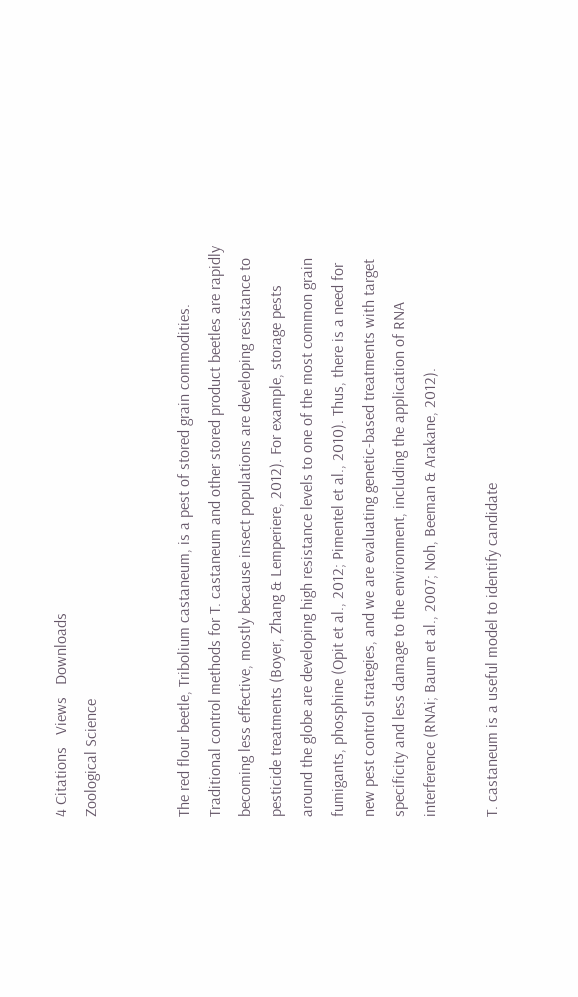4 Citations   Views   Downloads
Zoological Science


The red flour beetle, Tribolium castaneum, is a pest of stored grain commodities. Traditional control methods for T. castaneum and other stored product beetles are rapidly becoming less effective, mostly because insect populations are developing resistance to pesticide treatments (Boyer, Zhang & Lemperiere, 2012). For example, storage pests around the globe are developing high resistance levels to one of the most common grain fumigants, phosphine (Opit et al., 2012; Pimentel et al., 2010). Thus, there is a need for new pest control strategies, and we are evaluating genetic-based treatments with target specificity and less damage to the environment, including the application of RNA interference (RNAi; Baum et al., 2007; Noh, Beeman & Arakane, 2012).

T. castaneum is a useful model to identify candidate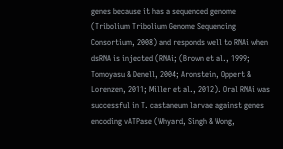genes because it has a sequenced genome (Tribolium Tribolium Genome Sequencing Consortium, 2008) and responds well to RNAi when dsRNA is injected (RNAi; (Brown et al., 1999; Tomoyasu & Denell, 2004; Aronstein, Oppert & Lorenzen, 2011; Miller et al., 2012). Oral RNAi was successful in T. castaneum larvae against genes encoding vATPase (Whyard, Singh & Wong,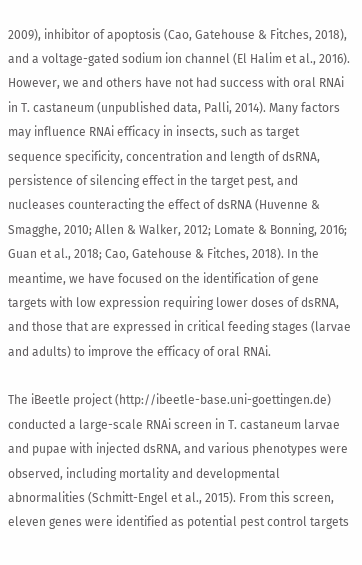2009), inhibitor of apoptosis (Cao, Gatehouse & Fitches, 2018), and a voltage-gated sodium ion channel (El Halim et al., 2016). However, we and others have not had success with oral RNAi in T. castaneum (unpublished data, Palli, 2014). Many factors may influence RNAi efficacy in insects, such as target sequence specificity, concentration and length of dsRNA, persistence of silencing effect in the target pest, and nucleases counteracting the effect of dsRNA (Huvenne & Smagghe, 2010; Allen & Walker, 2012; Lomate & Bonning, 2016; Guan et al., 2018; Cao, Gatehouse & Fitches, 2018). In the meantime, we have focused on the identification of gene targets with low expression requiring lower doses of dsRNA, and those that are expressed in critical feeding stages (larvae and adults) to improve the efficacy of oral RNAi.

The iBeetle project (http://ibeetle-base.uni-goettingen.de) conducted a large-scale RNAi screen in T. castaneum larvae and pupae with injected dsRNA, and various phenotypes were observed, including mortality and developmental abnormalities (Schmitt-Engel et al., 2015). From this screen, eleven genes were identified as potential pest control targets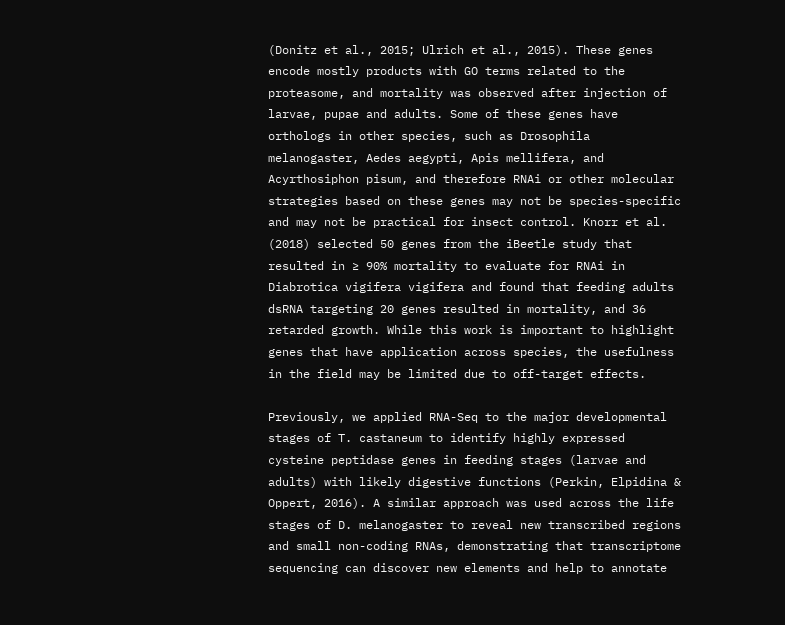(Donitz et al., 2015; Ulrich et al., 2015). These genes encode mostly products with GO terms related to the proteasome, and mortality was observed after injection of larvae, pupae and adults. Some of these genes have orthologs in other species, such as Drosophila melanogaster, Aedes aegypti, Apis mellifera, and Acyrthosiphon pisum, and therefore RNAi or other molecular strategies based on these genes may not be species-specific and may not be practical for insect control. Knorr et al. (2018) selected 50 genes from the iBeetle study that resulted in ≥ 90% mortality to evaluate for RNAi in Diabrotica vigifera vigifera and found that feeding adults dsRNA targeting 20 genes resulted in mortality, and 36 retarded growth. While this work is important to highlight genes that have application across species, the usefulness in the field may be limited due to off-target effects.

Previously, we applied RNA-Seq to the major developmental stages of T. castaneum to identify highly expressed cysteine peptidase genes in feeding stages (larvae and adults) with likely digestive functions (Perkin, Elpidina & Oppert, 2016). A similar approach was used across the life stages of D. melanogaster to reveal new transcribed regions and small non-coding RNAs, demonstrating that transcriptome sequencing can discover new elements and help to annotate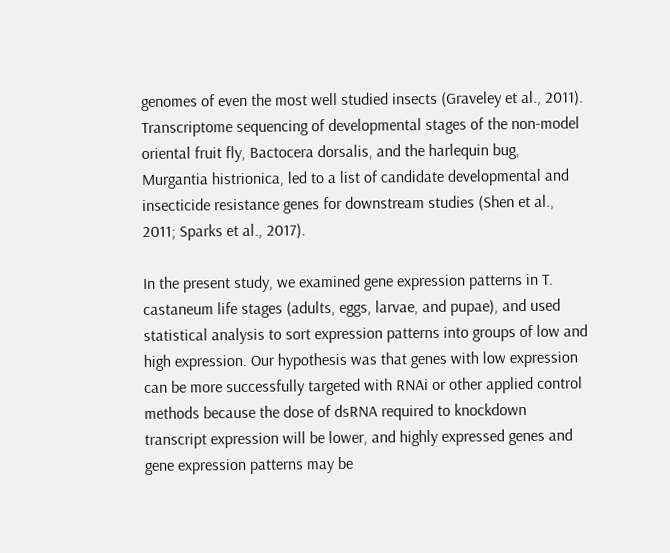genomes of even the most well studied insects (Graveley et al., 2011). Transcriptome sequencing of developmental stages of the non-model oriental fruit fly, Bactocera dorsalis, and the harlequin bug, Murgantia histrionica, led to a list of candidate developmental and insecticide resistance genes for downstream studies (Shen et al., 2011; Sparks et al., 2017).

In the present study, we examined gene expression patterns in T. castaneum life stages (adults, eggs, larvae, and pupae), and used statistical analysis to sort expression patterns into groups of low and high expression. Our hypothesis was that genes with low expression can be more successfully targeted with RNAi or other applied control methods because the dose of dsRNA required to knockdown transcript expression will be lower, and highly expressed genes and gene expression patterns may be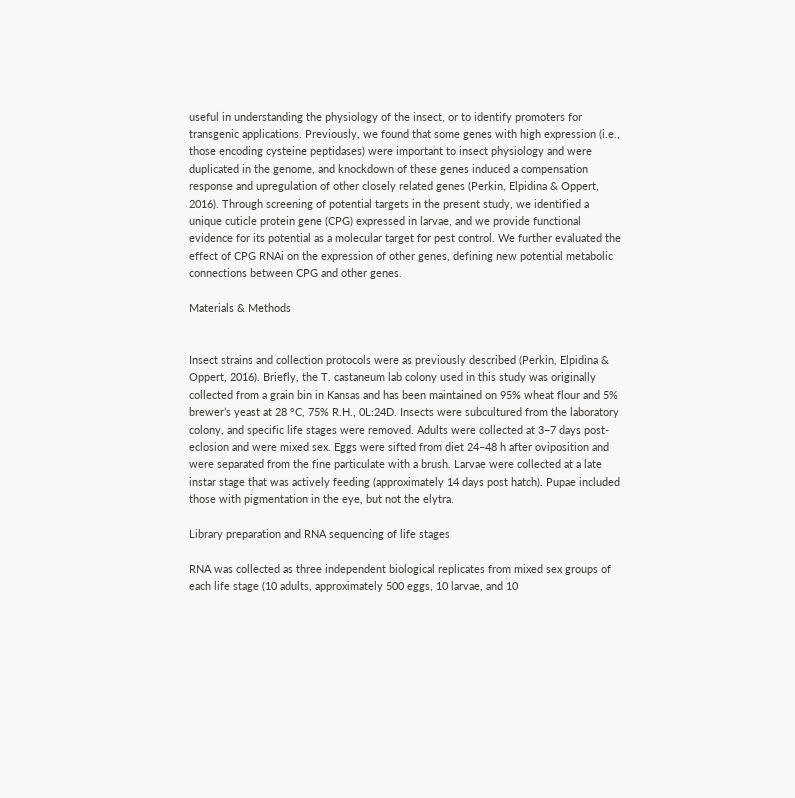useful in understanding the physiology of the insect, or to identify promoters for transgenic applications. Previously, we found that some genes with high expression (i.e., those encoding cysteine peptidases) were important to insect physiology and were duplicated in the genome, and knockdown of these genes induced a compensation response and upregulation of other closely related genes (Perkin, Elpidina & Oppert, 2016). Through screening of potential targets in the present study, we identified a unique cuticle protein gene (CPG) expressed in larvae, and we provide functional evidence for its potential as a molecular target for pest control. We further evaluated the effect of CPG RNAi on the expression of other genes, defining new potential metabolic connections between CPG and other genes.

Materials & Methods


Insect strains and collection protocols were as previously described (Perkin, Elpidina & Oppert, 2016). Briefly, the T. castaneum lab colony used in this study was originally collected from a grain bin in Kansas and has been maintained on 95% wheat flour and 5% brewer’s yeast at 28 °C, 75% R.H., 0L:24D. Insects were subcultured from the laboratory colony, and specific life stages were removed. Adults were collected at 3–7 days post-eclosion and were mixed sex. Eggs were sifted from diet 24–48 h after oviposition and were separated from the fine particulate with a brush. Larvae were collected at a late instar stage that was actively feeding (approximately 14 days post hatch). Pupae included those with pigmentation in the eye, but not the elytra.

Library preparation and RNA sequencing of life stages

RNA was collected as three independent biological replicates from mixed sex groups of each life stage (10 adults, approximately 500 eggs, 10 larvae, and 10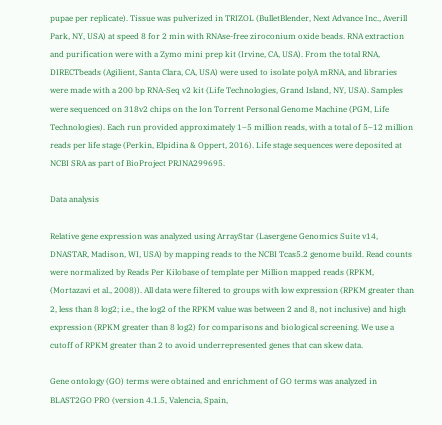pupae per replicate). Tissue was pulverized in TRIZOL (BulletBlender, Next Advance Inc., Averill Park, NY, USA) at speed 8 for 2 min with RNAse-free ziroconium oxide beads. RNA extraction and purification were with a Zymo mini prep kit (Irvine, CA, USA). From the total RNA, DIRECTbeads (Agilient, Santa Clara, CA, USA) were used to isolate polyA mRNA, and libraries were made with a 200 bp RNA-Seq v2 kit (Life Technologies, Grand Island, NY, USA). Samples were sequenced on 318v2 chips on the Ion Torrent Personal Genome Machine (PGM, Life Technologies). Each run provided approximately 1–5 million reads, with a total of 5–12 million reads per life stage (Perkin, Elpidina & Oppert, 2016). Life stage sequences were deposited at NCBI SRA as part of BioProject PRJNA299695.

Data analysis

Relative gene expression was analyzed using ArrayStar (Lasergene Genomics Suite v14, DNASTAR, Madison, WI, USA) by mapping reads to the NCBI Tcas5.2 genome build. Read counts were normalized by Reads Per Kilobase of template per Million mapped reads (RPKM, (Mortazavi et al., 2008)). All data were filtered to groups with low expression (RPKM greater than 2, less than 8 log2; i.e., the log2 of the RPKM value was between 2 and 8, not inclusive) and high expression (RPKM greater than 8 log2) for comparisons and biological screening. We use a cutoff of RPKM greater than 2 to avoid underrepresented genes that can skew data.

Gene ontology (GO) terms were obtained and enrichment of GO terms was analyzed in BLAST2GO PRO (version 4.1.5, Valencia, Spain,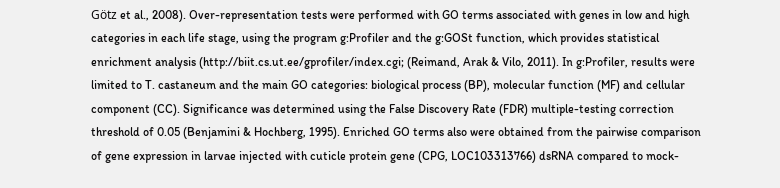Götz et al., 2008). Over-representation tests were performed with GO terms associated with genes in low and high categories in each life stage, using the program g:Profiler and the g:GOSt function, which provides statistical enrichment analysis (http://biit.cs.ut.ee/gprofiler/index.cgi; (Reimand, Arak & Vilo, 2011). In g:Profiler, results were limited to T. castaneum and the main GO categories: biological process (BP), molecular function (MF) and cellular component (CC). Significance was determined using the False Discovery Rate (FDR) multiple-testing correction threshold of 0.05 (Benjamini & Hochberg, 1995). Enriched GO terms also were obtained from the pairwise comparison of gene expression in larvae injected with cuticle protein gene (CPG, LOC103313766) dsRNA compared to mock-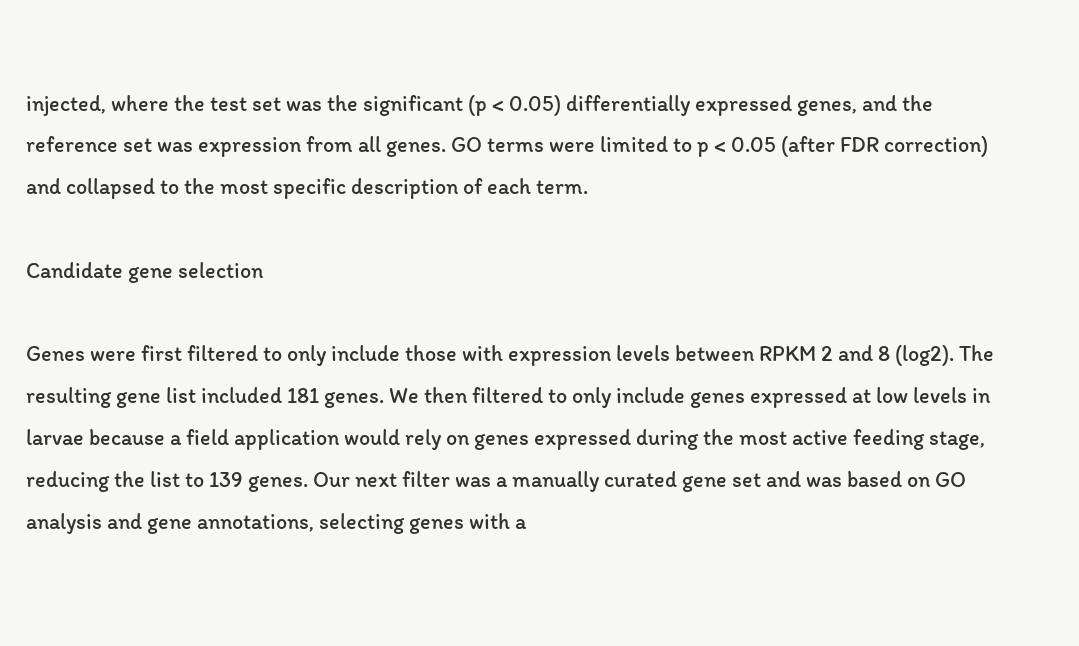injected, where the test set was the significant (p < 0.05) differentially expressed genes, and the reference set was expression from all genes. GO terms were limited to p < 0.05 (after FDR correction) and collapsed to the most specific description of each term.

Candidate gene selection

Genes were first filtered to only include those with expression levels between RPKM 2 and 8 (log2). The resulting gene list included 181 genes. We then filtered to only include genes expressed at low levels in larvae because a field application would rely on genes expressed during the most active feeding stage, reducing the list to 139 genes. Our next filter was a manually curated gene set and was based on GO analysis and gene annotations, selecting genes with a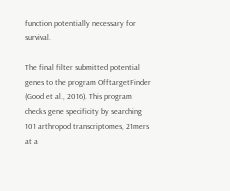function potentially necessary for survival.

The final filter submitted potential genes to the program OfftargetFinder (Good et al., 2016). This program checks gene specificity by searching 101 arthropod transcriptomes, 21mers at a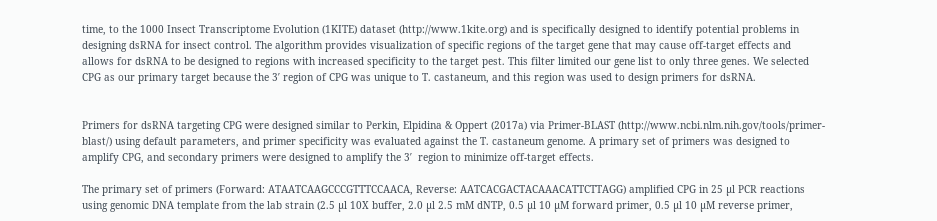time, to the 1000 Insect Transcriptome Evolution (1KITE) dataset (http://www.1kite.org) and is specifically designed to identify potential problems in designing dsRNA for insect control. The algorithm provides visualization of specific regions of the target gene that may cause off-target effects and allows for dsRNA to be designed to regions with increased specificity to the target pest. This filter limited our gene list to only three genes. We selected CPG as our primary target because the 3′ region of CPG was unique to T. castaneum, and this region was used to design primers for dsRNA.


Primers for dsRNA targeting CPG were designed similar to Perkin, Elpidina & Oppert (2017a) via Primer-BLAST (http://www.ncbi.nlm.nih.gov/tools/primer-blast/) using default parameters, and primer specificity was evaluated against the T. castaneum genome. A primary set of primers was designed to amplify CPG, and secondary primers were designed to amplify the 3′  region to minimize off-target effects.

The primary set of primers (Forward: ATAATCAAGCCCGTTTCCAACA, Reverse: AATCACGACTACAAACATTCTTAGG) amplified CPG in 25 µl PCR reactions using genomic DNA template from the lab strain (2.5 µl 10X buffer, 2.0 µl 2.5 mM dNTP, 0.5 µl 10 µM forward primer, 0.5 µl 10 µM reverse primer,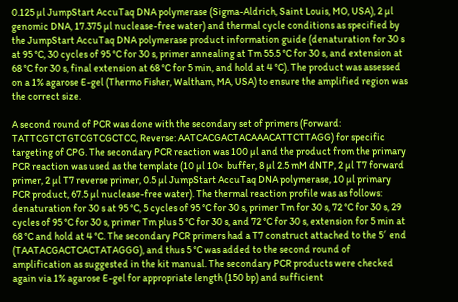0.125 µl JumpStart AccuTaq DNA polymerase (Sigma-Aldrich, Saint Louis, MO, USA), 2 µl genomic DNA, 17.375 µl nuclease-free water) and thermal cycle conditions as specified by the JumpStart AccuTaq DNA polymerase product information guide (denaturation for 30 s at 95 °C, 30 cycles of 95 °C for 30 s, primer annealing at Tm 55.5 °C for 30 s, and extension at 68 °C for 30 s, final extension at 68 °C for 5 min, and hold at 4 °C). The product was assessed on a 1% agarose E-gel (Thermo Fisher, Waltham, MA, USA) to ensure the amplified region was the correct size.

A second round of PCR was done with the secondary set of primers (Forward: TATTCGTCTGTCGTCGCTCC, Reverse: AATCACGACTACAAACATTCTTAGG) for specific targeting of CPG. The secondary PCR reaction was 100 µl and the product from the primary PCR reaction was used as the template (10 µl 10×  buffer, 8 µl 2.5 mM dNTP, 2 µl T7 forward primer, 2 µl T7 reverse primer, 0.5 µl JumpStart AccuTaq DNA polymerase, 10 µl primary PCR product, 67.5 µl nuclease-free water). The thermal reaction profile was as follows: denaturation for 30 s at 95 °C, 5 cycles of 95 °C for 30 s, primer Tm for 30 s, 72 °C for 30 s, 29 cycles of 95 °C for 30 s, primer Tm plus 5 °C for 30 s, and 72 °C for 30 s, extension for 5 min at 68 °C and hold at 4 °C. The secondary PCR primers had a T7 construct attached to the 5′  end (TAATACGACTCACTATAGGG), and thus 5 °C was added to the second round of amplification as suggested in the kit manual. The secondary PCR products were checked again via 1% agarose E-gel for appropriate length (150 bp) and sufficient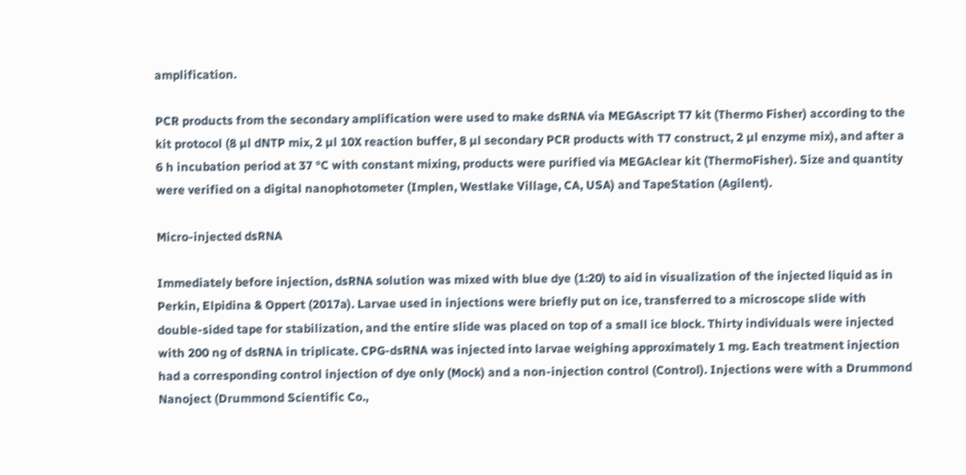amplification.

PCR products from the secondary amplification were used to make dsRNA via MEGAscript T7 kit (Thermo Fisher) according to the kit protocol (8 µl dNTP mix, 2 µl 10X reaction buffer, 8 µl secondary PCR products with T7 construct, 2 µl enzyme mix), and after a 6 h incubation period at 37 °C with constant mixing, products were purified via MEGAclear kit (ThermoFisher). Size and quantity were verified on a digital nanophotometer (Implen, Westlake Village, CA, USA) and TapeStation (Agilent).

Micro-injected dsRNA

Immediately before injection, dsRNA solution was mixed with blue dye (1:20) to aid in visualization of the injected liquid as in Perkin, Elpidina & Oppert (2017a). Larvae used in injections were briefly put on ice, transferred to a microscope slide with double-sided tape for stabilization, and the entire slide was placed on top of a small ice block. Thirty individuals were injected with 200 ng of dsRNA in triplicate. CPG-dsRNA was injected into larvae weighing approximately 1 mg. Each treatment injection had a corresponding control injection of dye only (Mock) and a non-injection control (Control). Injections were with a Drummond Nanoject (Drummond Scientific Co.,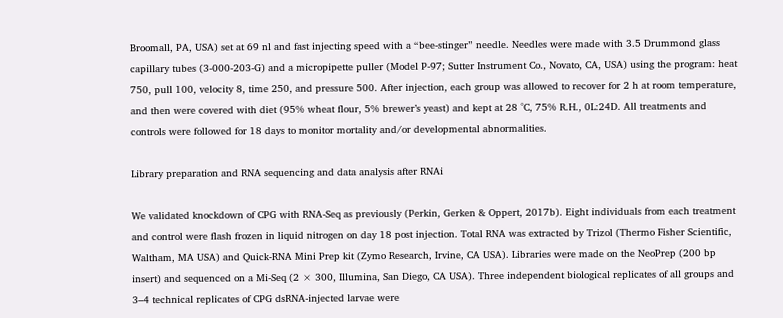Broomall, PA, USA) set at 69 nl and fast injecting speed with a “bee-stinger” needle. Needles were made with 3.5 Drummond glass capillary tubes (3-000-203-G) and a micropipette puller (Model P-97; Sutter Instrument Co., Novato, CA, USA) using the program: heat 750, pull 100, velocity 8, time 250, and pressure 500. After injection, each group was allowed to recover for 2 h at room temperature, and then were covered with diet (95% wheat flour, 5% brewer’s yeast) and kept at 28 °C, 75% R.H., 0L:24D. All treatments and controls were followed for 18 days to monitor mortality and/or developmental abnormalities.

Library preparation and RNA sequencing and data analysis after RNAi

We validated knockdown of CPG with RNA-Seq as previously (Perkin, Gerken & Oppert, 2017b). Eight individuals from each treatment and control were flash frozen in liquid nitrogen on day 18 post injection. Total RNA was extracted by Trizol (Thermo Fisher Scientific, Waltham, MA USA) and Quick-RNA Mini Prep kit (Zymo Research, Irvine, CA USA). Libraries were made on the NeoPrep (200 bp insert) and sequenced on a Mi-Seq (2 × 300, Illumina, San Diego, CA USA). Three independent biological replicates of all groups and 3–4 technical replicates of CPG dsRNA-injected larvae were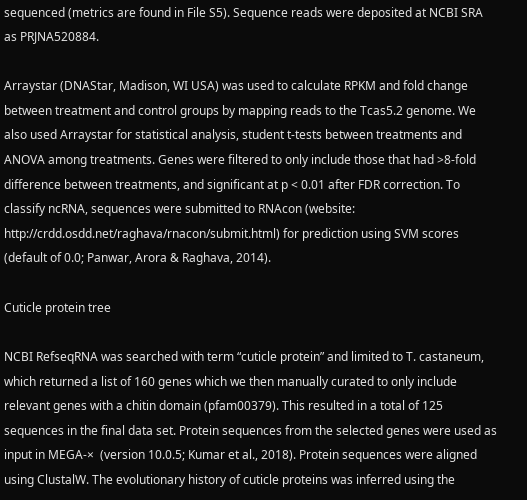sequenced (metrics are found in File S5). Sequence reads were deposited at NCBI SRA as PRJNA520884.

Arraystar (DNAStar, Madison, WI USA) was used to calculate RPKM and fold change between treatment and control groups by mapping reads to the Tcas5.2 genome. We also used Arraystar for statistical analysis, student t-tests between treatments and ANOVA among treatments. Genes were filtered to only include those that had >8-fold difference between treatments, and significant at p < 0.01 after FDR correction. To classify ncRNA, sequences were submitted to RNAcon (website: http://crdd.osdd.net/raghava/rnacon/submit.html) for prediction using SVM scores (default of 0.0; Panwar, Arora & Raghava, 2014).

Cuticle protein tree

NCBI RefseqRNA was searched with term “cuticle protein” and limited to T. castaneum, which returned a list of 160 genes which we then manually curated to only include relevant genes with a chitin domain (pfam00379). This resulted in a total of 125 sequences in the final data set. Protein sequences from the selected genes were used as input in MEGA-×  (version 10.0.5; Kumar et al., 2018). Protein sequences were aligned using ClustalW. The evolutionary history of cuticle proteins was inferred using the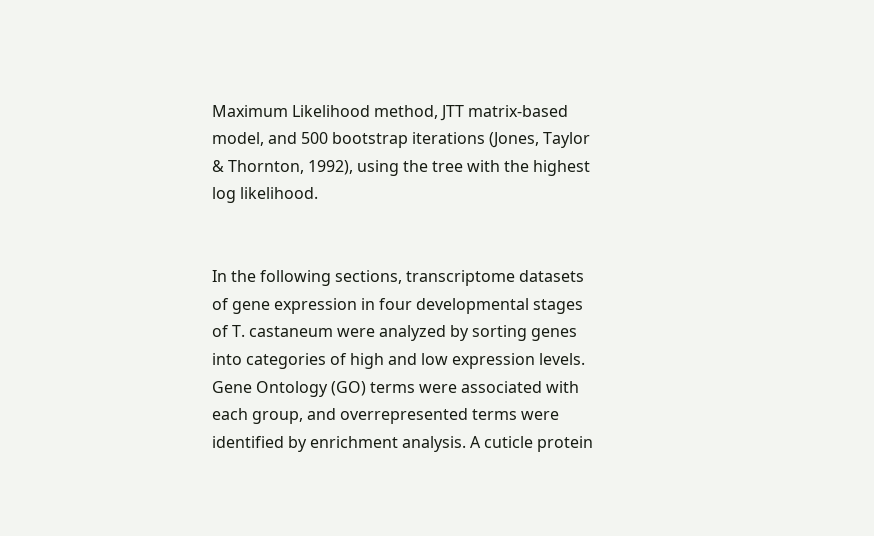Maximum Likelihood method, JTT matrix-based model, and 500 bootstrap iterations (Jones, Taylor & Thornton, 1992), using the tree with the highest log likelihood.


In the following sections, transcriptome datasets of gene expression in four developmental stages of T. castaneum were analyzed by sorting genes into categories of high and low expression levels. Gene Ontology (GO) terms were associated with each group, and overrepresented terms were identified by enrichment analysis. A cuticle protein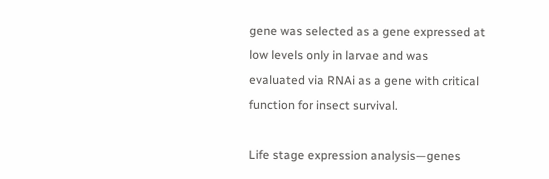gene was selected as a gene expressed at low levels only in larvae and was evaluated via RNAi as a gene with critical function for insect survival.

Life stage expression analysis—genes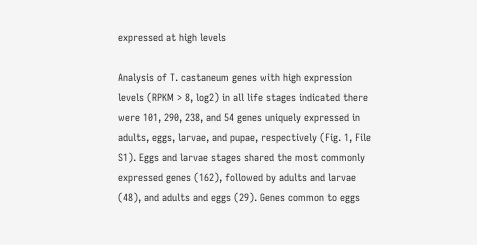expressed at high levels

Analysis of T. castaneum genes with high expression levels (RPKM > 8, log2) in all life stages indicated there were 101, 290, 238, and 54 genes uniquely expressed in adults, eggs, larvae, and pupae, respectively (Fig. 1, File S1). Eggs and larvae stages shared the most commonly expressed genes (162), followed by adults and larvae (48), and adults and eggs (29). Genes common to eggs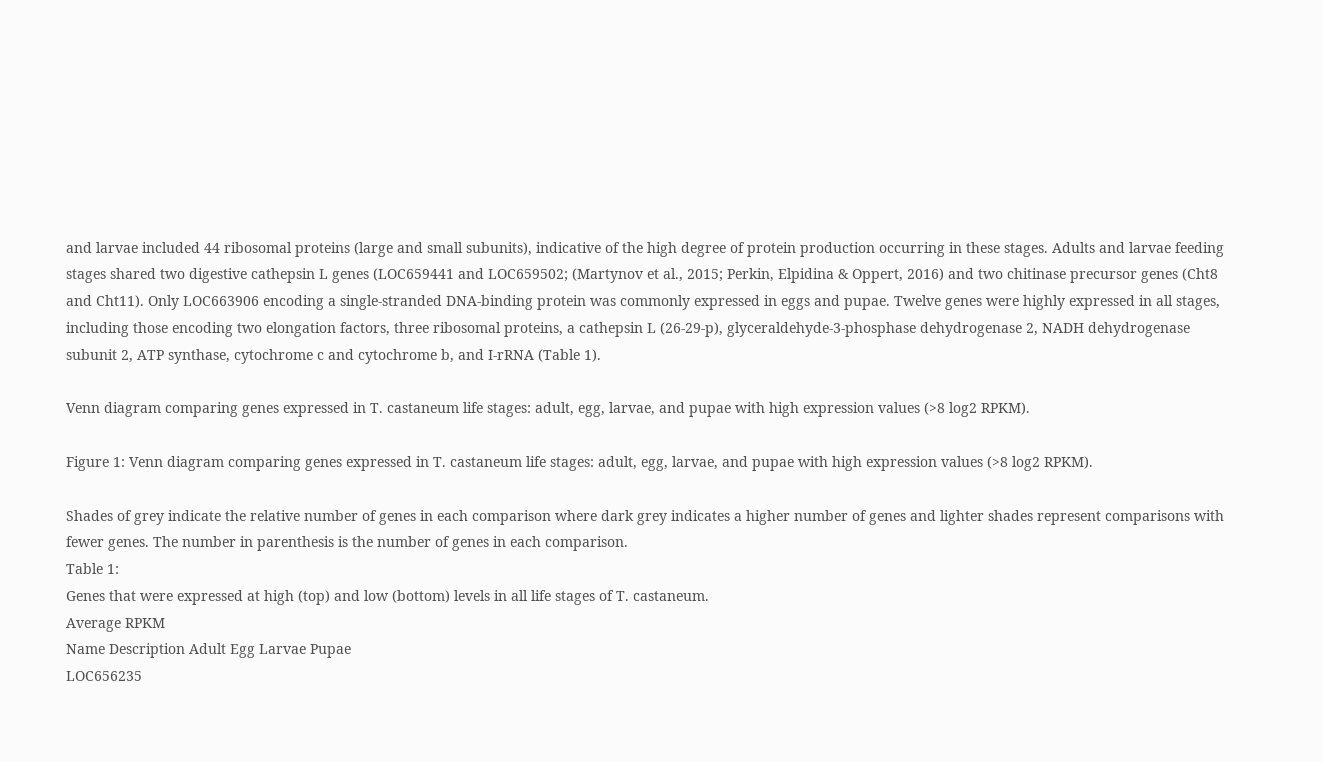and larvae included 44 ribosomal proteins (large and small subunits), indicative of the high degree of protein production occurring in these stages. Adults and larvae feeding stages shared two digestive cathepsin L genes (LOC659441 and LOC659502; (Martynov et al., 2015; Perkin, Elpidina & Oppert, 2016) and two chitinase precursor genes (Cht8 and Cht11). Only LOC663906 encoding a single-stranded DNA-binding protein was commonly expressed in eggs and pupae. Twelve genes were highly expressed in all stages, including those encoding two elongation factors, three ribosomal proteins, a cathepsin L (26-29-p), glyceraldehyde-3-phosphase dehydrogenase 2, NADH dehydrogenase subunit 2, ATP synthase, cytochrome c and cytochrome b, and I-rRNA (Table 1).

Venn diagram comparing genes expressed in T. castaneum life stages: adult, egg, larvae, and pupae with high expression values (>8 log2 RPKM).

Figure 1: Venn diagram comparing genes expressed in T. castaneum life stages: adult, egg, larvae, and pupae with high expression values (>8 log2 RPKM).

Shades of grey indicate the relative number of genes in each comparison where dark grey indicates a higher number of genes and lighter shades represent comparisons with fewer genes. The number in parenthesis is the number of genes in each comparison.
Table 1:
Genes that were expressed at high (top) and low (bottom) levels in all life stages of T. castaneum.
Average RPKM
Name Description Adult Egg Larvae Pupae
LOC656235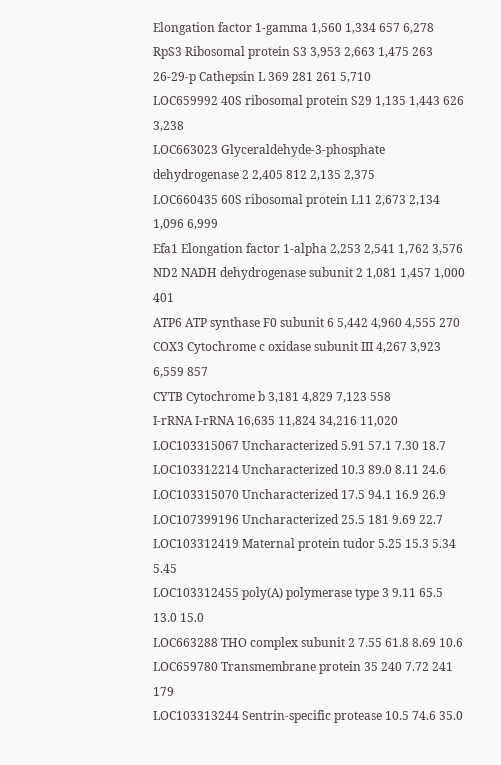Elongation factor 1-gamma 1,560 1,334 657 6,278
RpS3 Ribosomal protein S3 3,953 2,663 1,475 263
26-29-p Cathepsin L 369 281 261 5,710
LOC659992 40S ribosomal protein S29 1,135 1,443 626 3,238
LOC663023 Glyceraldehyde-3-phosphate dehydrogenase 2 2,405 812 2,135 2,375
LOC660435 60S ribosomal protein L11 2,673 2,134 1,096 6,999
Efa1 Elongation factor 1-alpha 2,253 2,541 1,762 3,576
ND2 NADH dehydrogenase subunit 2 1,081 1,457 1,000 401
ATP6 ATP synthase F0 subunit 6 5,442 4,960 4,555 270
COX3 Cytochrome c oxidase subunit III 4,267 3,923 6,559 857
CYTB Cytochrome b 3,181 4,829 7,123 558
I-rRNA I-rRNA 16,635 11,824 34,216 11,020
LOC103315067 Uncharacterized 5.91 57.1 7.30 18.7
LOC103312214 Uncharacterized 10.3 89.0 8.11 24.6
LOC103315070 Uncharacterized 17.5 94.1 16.9 26.9
LOC107399196 Uncharacterized 25.5 181 9.69 22.7
LOC103312419 Maternal protein tudor 5.25 15.3 5.34 5.45
LOC103312455 poly(A) polymerase type 3 9.11 65.5 13.0 15.0
LOC663288 THO complex subunit 2 7.55 61.8 8.69 10.6
LOC659780 Transmembrane protein 35 240 7.72 241 179
LOC103313244 Sentrin-specific protease 10.5 74.6 35.0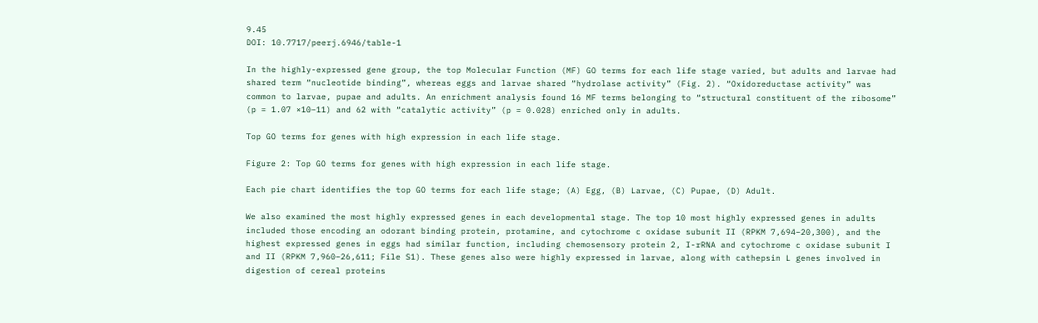9.45
DOI: 10.7717/peerj.6946/table-1

In the highly-expressed gene group, the top Molecular Function (MF) GO terms for each life stage varied, but adults and larvae had shared term “nucleotide binding”, whereas eggs and larvae shared “hydrolase activity” (Fig. 2). “Oxidoreductase activity” was common to larvae, pupae and adults. An enrichment analysis found 16 MF terms belonging to “structural constituent of the ribosome” (p = 1.07 ×10−11) and 62 with “catalytic activity” (p = 0.028) enriched only in adults.

Top GO terms for genes with high expression in each life stage.

Figure 2: Top GO terms for genes with high expression in each life stage.

Each pie chart identifies the top GO terms for each life stage; (A) Egg, (B) Larvae, (C) Pupae, (D) Adult.

We also examined the most highly expressed genes in each developmental stage. The top 10 most highly expressed genes in adults included those encoding an odorant binding protein, protamine, and cytochrome c oxidase subunit II (RPKM 7,694–20,300), and the highest expressed genes in eggs had similar function, including chemosensory protein 2, I-rRNA and cytochrome c oxidase subunit I and II (RPKM 7,960–26,611; File S1). These genes also were highly expressed in larvae, along with cathepsin L genes involved in digestion of cereal proteins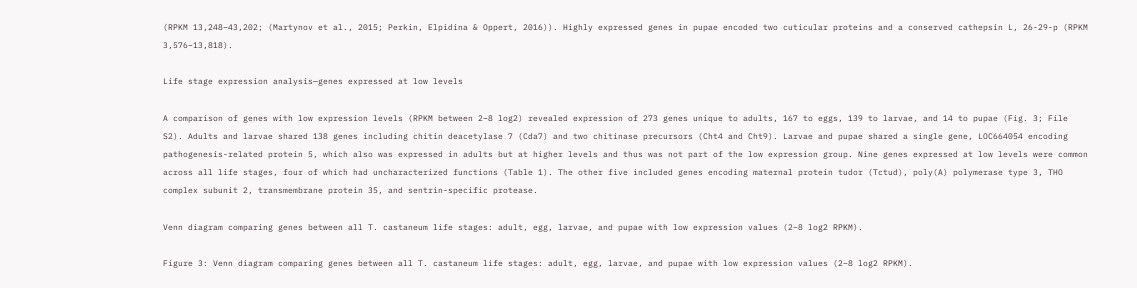(RPKM 13,248–43,202; (Martynov et al., 2015; Perkin, Elpidina & Oppert, 2016)). Highly expressed genes in pupae encoded two cuticular proteins and a conserved cathepsin L, 26-29-p (RPKM 3,576–13,818).

Life stage expression analysis—genes expressed at low levels

A comparison of genes with low expression levels (RPKM between 2–8 log2) revealed expression of 273 genes unique to adults, 167 to eggs, 139 to larvae, and 14 to pupae (Fig. 3; File S2). Adults and larvae shared 138 genes including chitin deacetylase 7 (Cda7) and two chitinase precursors (Cht4 and Cht9). Larvae and pupae shared a single gene, LOC664054 encoding pathogenesis-related protein 5, which also was expressed in adults but at higher levels and thus was not part of the low expression group. Nine genes expressed at low levels were common across all life stages, four of which had uncharacterized functions (Table 1). The other five included genes encoding maternal protein tudor (Tctud), poly(A) polymerase type 3, THO complex subunit 2, transmembrane protein 35, and sentrin-specific protease.

Venn diagram comparing genes between all T. castaneum life stages: adult, egg, larvae, and pupae with low expression values (2–8 log2 RPKM).

Figure 3: Venn diagram comparing genes between all T. castaneum life stages: adult, egg, larvae, and pupae with low expression values (2–8 log2 RPKM).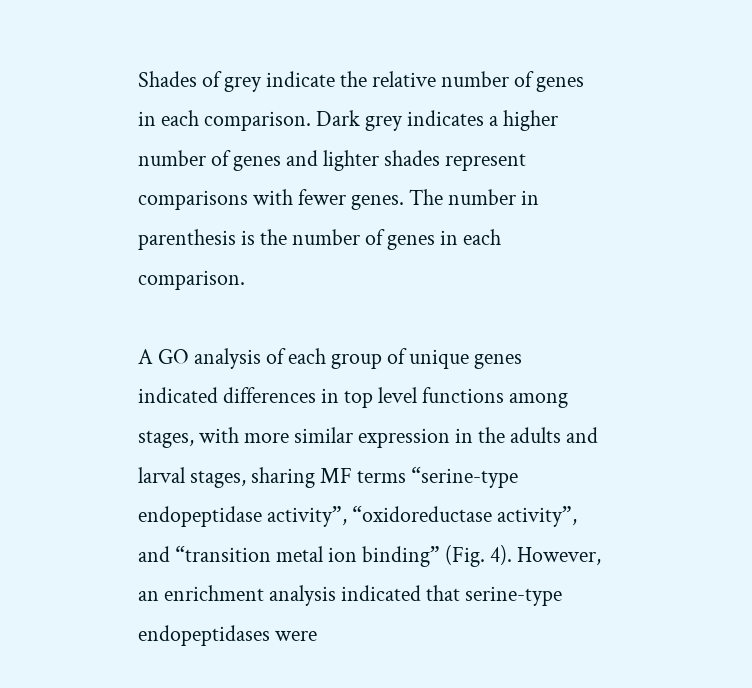Shades of grey indicate the relative number of genes in each comparison. Dark grey indicates a higher number of genes and lighter shades represent comparisons with fewer genes. The number in parenthesis is the number of genes in each comparison.

A GO analysis of each group of unique genes indicated differences in top level functions among stages, with more similar expression in the adults and larval stages, sharing MF terms “serine-type endopeptidase activity”, “oxidoreductase activity”, and “transition metal ion binding” (Fig. 4). However, an enrichment analysis indicated that serine-type endopeptidases were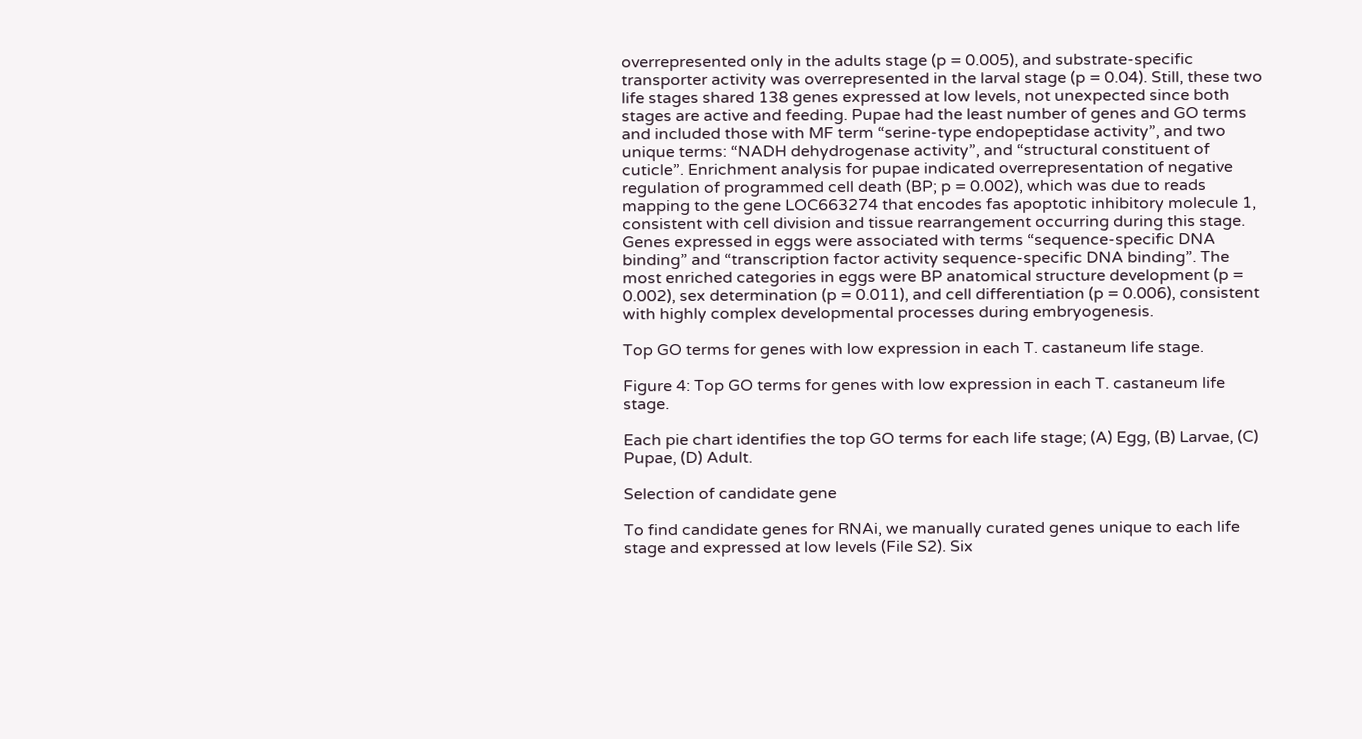overrepresented only in the adults stage (p = 0.005), and substrate-specific transporter activity was overrepresented in the larval stage (p = 0.04). Still, these two life stages shared 138 genes expressed at low levels, not unexpected since both stages are active and feeding. Pupae had the least number of genes and GO terms and included those with MF term “serine-type endopeptidase activity”, and two unique terms: “NADH dehydrogenase activity”, and “structural constituent of cuticle”. Enrichment analysis for pupae indicated overrepresentation of negative regulation of programmed cell death (BP; p = 0.002), which was due to reads mapping to the gene LOC663274 that encodes fas apoptotic inhibitory molecule 1, consistent with cell division and tissue rearrangement occurring during this stage. Genes expressed in eggs were associated with terms “sequence-specific DNA binding” and “transcription factor activity sequence-specific DNA binding”. The most enriched categories in eggs were BP anatomical structure development (p = 0.002), sex determination (p = 0.011), and cell differentiation (p = 0.006), consistent with highly complex developmental processes during embryogenesis.

Top GO terms for genes with low expression in each T. castaneum life stage.

Figure 4: Top GO terms for genes with low expression in each T. castaneum life stage.

Each pie chart identifies the top GO terms for each life stage; (A) Egg, (B) Larvae, (C) Pupae, (D) Adult.

Selection of candidate gene

To find candidate genes for RNAi, we manually curated genes unique to each life stage and expressed at low levels (File S2). Six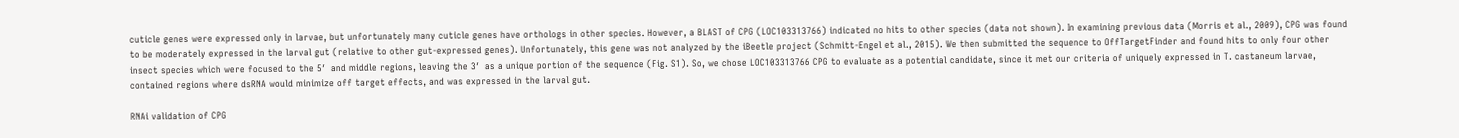cuticle genes were expressed only in larvae, but unfortunately many cuticle genes have orthologs in other species. However, a BLAST of CPG (LOC103313766) indicated no hits to other species (data not shown). In examining previous data (Morris et al., 2009), CPG was found to be moderately expressed in the larval gut (relative to other gut-expressed genes). Unfortunately, this gene was not analyzed by the iBeetle project (Schmitt-Engel et al., 2015). We then submitted the sequence to OffTargetFinder and found hits to only four other insect species which were focused to the 5′  and middle regions, leaving the 3′  as a unique portion of the sequence (Fig. S1). So, we chose LOC103313766 CPG to evaluate as a potential candidate, since it met our criteria of uniquely expressed in T. castaneum larvae, contained regions where dsRNA would minimize off target effects, and was expressed in the larval gut.

RNAi validation of CPG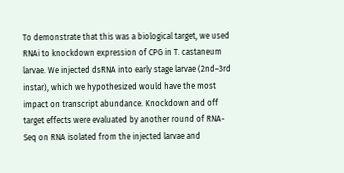To demonstrate that this was a biological target, we used RNAi to knockdown expression of CPG in T. castaneum larvae. We injected dsRNA into early stage larvae (2nd–3rd instar), which we hypothesized would have the most impact on transcript abundance. Knockdown and off target effects were evaluated by another round of RNA-Seq on RNA isolated from the injected larvae and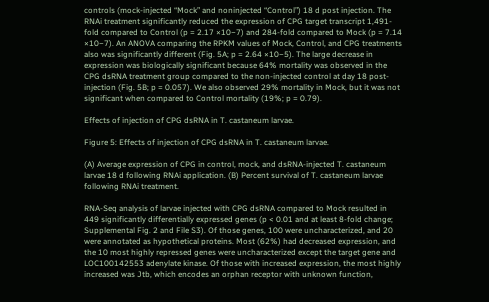controls (mock-injected “Mock” and noninjected “Control”) 18 d post injection. The RNAi treatment significantly reduced the expression of CPG target transcript 1,491-fold compared to Control (p = 2.17 ×10−7) and 284-fold compared to Mock (p = 7.14 ×10−7). An ANOVA comparing the RPKM values of Mock, Control, and CPG treatments also was significantly different (Fig. 5A; p = 2.64 ×10−5). The large decrease in expression was biologically significant because 64% mortality was observed in the CPG dsRNA treatment group compared to the non-injected control at day 18 post-injection (Fig. 5B; p = 0.057). We also observed 29% mortality in Mock, but it was not significant when compared to Control mortality (19%; p = 0.79).

Effects of injection of CPG dsRNA in T. castaneum larvae.

Figure 5: Effects of injection of CPG dsRNA in T. castaneum larvae.

(A) Average expression of CPG in control, mock, and dsRNA-injected T. castaneum larvae 18 d following RNAi application. (B) Percent survival of T. castaneum larvae following RNAi treatment.

RNA-Seq analysis of larvae injected with CPG dsRNA compared to Mock resulted in 449 significantly differentially expressed genes (p < 0.01 and at least 8-fold change; Supplemental Fig. 2 and File S3). Of those genes, 100 were uncharacterized, and 20 were annotated as hypothetical proteins. Most (62%) had decreased expression, and the 10 most highly repressed genes were uncharacterized except the target gene and LOC100142553 adenylate kinase. Of those with increased expression, the most highly increased was Jtb, which encodes an orphan receptor with unknown function,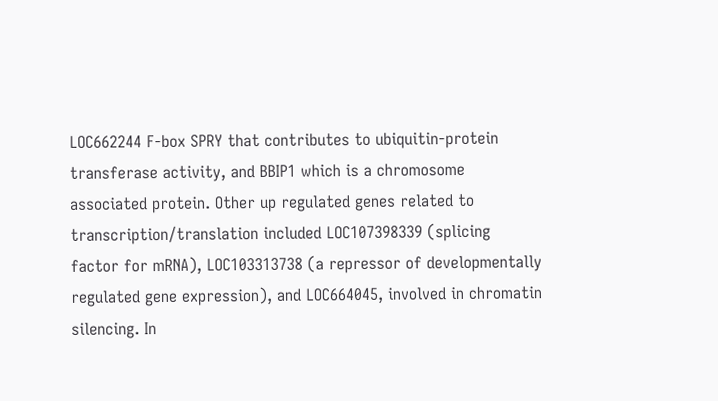LOC662244 F-box SPRY that contributes to ubiquitin-protein transferase activity, and BBIP1 which is a chromosome associated protein. Other up regulated genes related to transcription/translation included LOC107398339 (splicing factor for mRNA), LOC103313738 (a repressor of developmentally regulated gene expression), and LOC664045, involved in chromatin silencing. In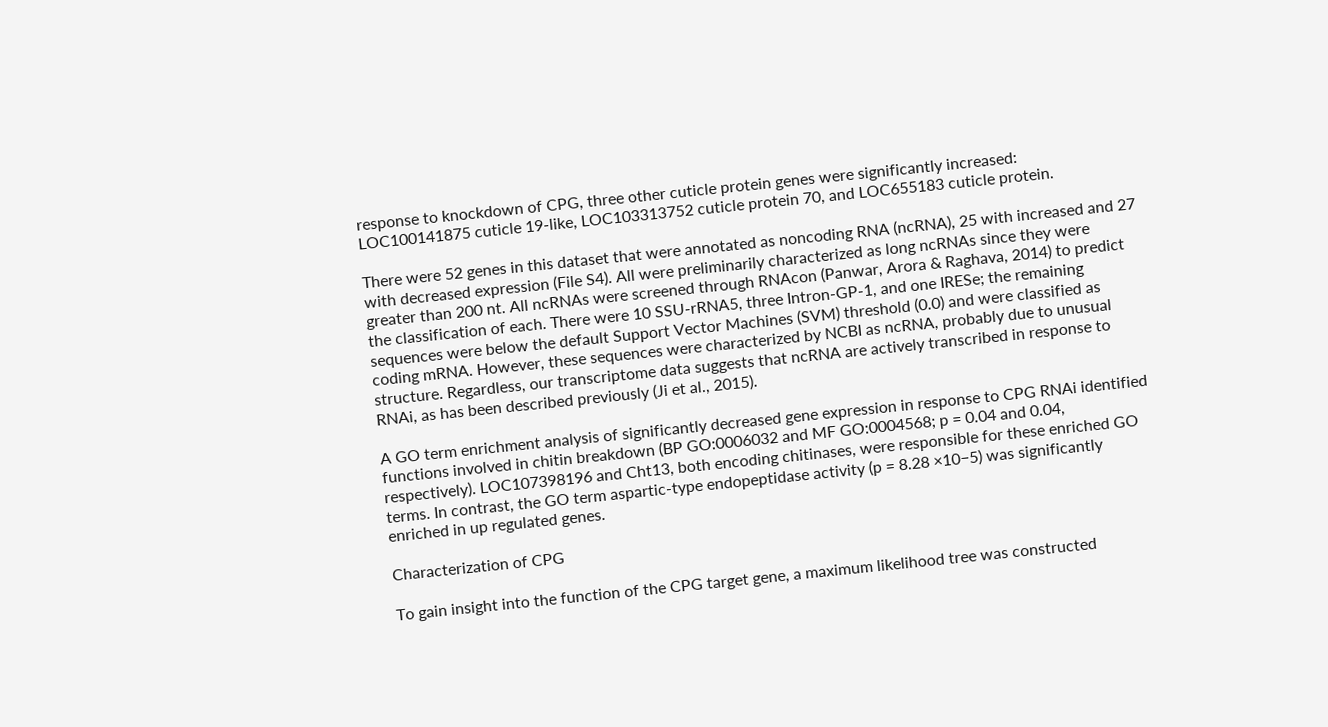response to knockdown of CPG, three other cuticle protein genes were significantly increased: LOC100141875 cuticle 19-like, LOC103313752 cuticle protein 70, and LOC655183 cuticle protein.

There were 52 genes in this dataset that were annotated as noncoding RNA (ncRNA), 25 with increased and 27 with decreased expression (File S4). All were preliminarily characterized as long ncRNAs since they were greater than 200 nt. All ncRNAs were screened through RNAcon (Panwar, Arora & Raghava, 2014) to predict the classification of each. There were 10 SSU-rRNA5, three Intron-GP-1, and one IRESe; the remaining sequences were below the default Support Vector Machines (SVM) threshold (0.0) and were classified as coding mRNA. However, these sequences were characterized by NCBI as ncRNA, probably due to unusual structure. Regardless, our transcriptome data suggests that ncRNA are actively transcribed in response to RNAi, as has been described previously (Ji et al., 2015).

A GO term enrichment analysis of significantly decreased gene expression in response to CPG RNAi identified functions involved in chitin breakdown (BP GO:0006032 and MF GO:0004568; p = 0.04 and 0.04, respectively). LOC107398196 and Cht13, both encoding chitinases, were responsible for these enriched GO terms. In contrast, the GO term aspartic-type endopeptidase activity (p = 8.28 ×10−5) was significantly enriched in up regulated genes.

Characterization of CPG

To gain insight into the function of the CPG target gene, a maximum likelihood tree was constructed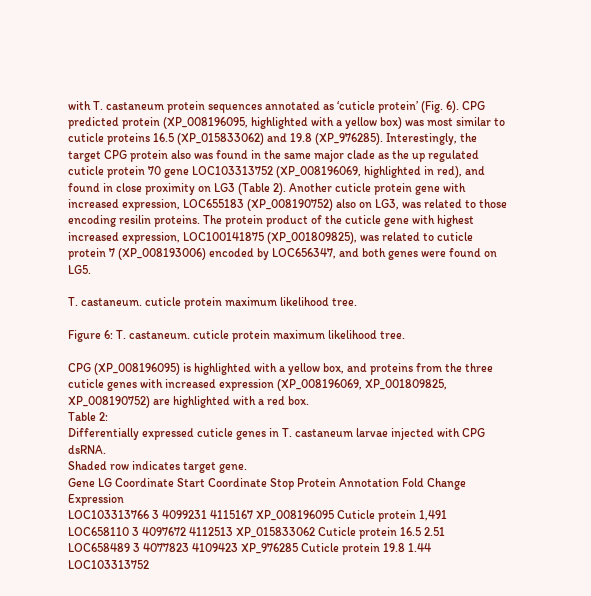with T. castaneum protein sequences annotated as ‘cuticle protein’ (Fig. 6). CPG predicted protein (XP_008196095, highlighted with a yellow box) was most similar to cuticle proteins 16.5 (XP_015833062) and 19.8 (XP_976285). Interestingly, the target CPG protein also was found in the same major clade as the up regulated cuticle protein 70 gene LOC103313752 (XP_008196069, highlighted in red), and found in close proximity on LG3 (Table 2). Another cuticle protein gene with increased expression, LOC655183 (XP_008190752) also on LG3, was related to those encoding resilin proteins. The protein product of the cuticle gene with highest increased expression, LOC100141875 (XP_001809825), was related to cuticle protein 7 (XP_008193006) encoded by LOC656347, and both genes were found on LG5.

T. castaneum. cuticle protein maximum likelihood tree.

Figure 6: T. castaneum. cuticle protein maximum likelihood tree.

CPG (XP_008196095) is highlighted with a yellow box, and proteins from the three cuticle genes with increased expression (XP_008196069, XP_001809825, XP_008190752) are highlighted with a red box.
Table 2:
Differentially expressed cuticle genes in T. castaneum larvae injected with CPG dsRNA.
Shaded row indicates target gene.
Gene LG Coordinate Start Coordinate Stop Protein Annotation Fold Change Expression
LOC103313766 3 4099231 4115167 XP_008196095 Cuticle protein 1,491
LOC658110 3 4097672 4112513 XP_015833062 Cuticle protein 16.5 2.51
LOC658489 3 4077823 4109423 XP_976285 Cuticle protein 19.8 1.44
LOC103313752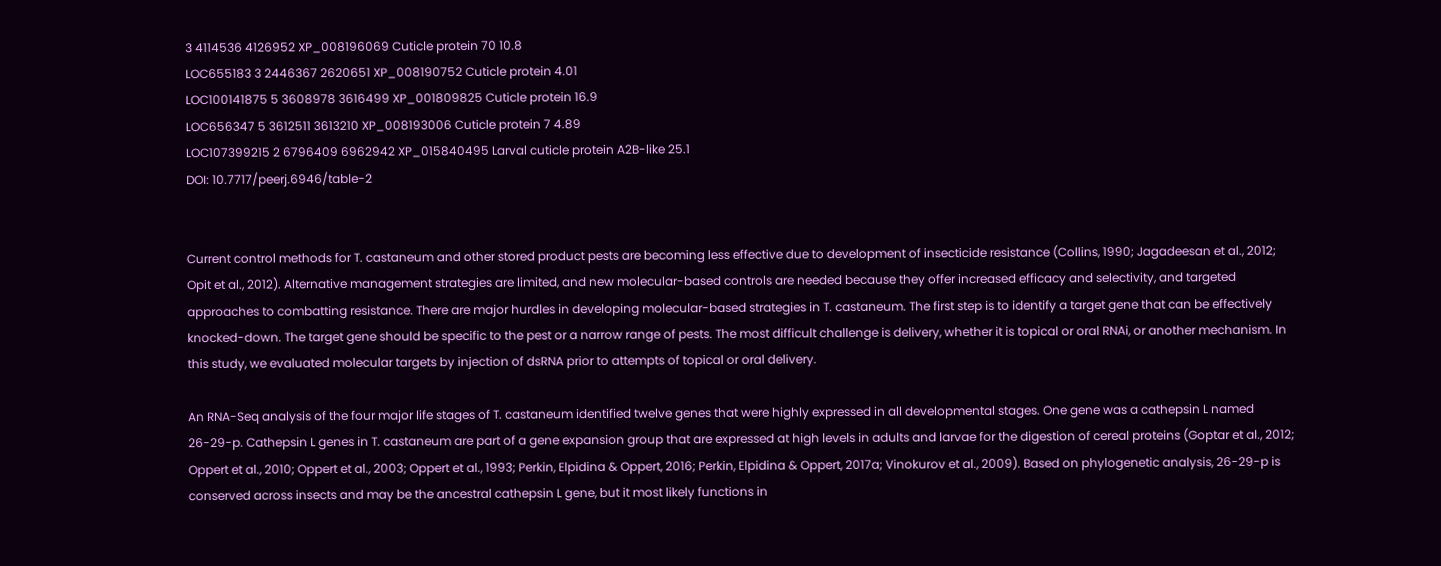3 4114536 4126952 XP_008196069 Cuticle protein 70 10.8
LOC655183 3 2446367 2620651 XP_008190752 Cuticle protein 4.01
LOC100141875 5 3608978 3616499 XP_001809825 Cuticle protein 16.9
LOC656347 5 3612511 3613210 XP_008193006 Cuticle protein 7 4.89
LOC107399215 2 6796409 6962942 XP_015840495 Larval cuticle protein A2B-like 25.1
DOI: 10.7717/peerj.6946/table-2


Current control methods for T. castaneum and other stored product pests are becoming less effective due to development of insecticide resistance (Collins, 1990; Jagadeesan et al., 2012; Opit et al., 2012). Alternative management strategies are limited, and new molecular-based controls are needed because they offer increased efficacy and selectivity, and targeted approaches to combatting resistance. There are major hurdles in developing molecular-based strategies in T. castaneum. The first step is to identify a target gene that can be effectively knocked-down. The target gene should be specific to the pest or a narrow range of pests. The most difficult challenge is delivery, whether it is topical or oral RNAi, or another mechanism. In this study, we evaluated molecular targets by injection of dsRNA prior to attempts of topical or oral delivery.

An RNA-Seq analysis of the four major life stages of T. castaneum identified twelve genes that were highly expressed in all developmental stages. One gene was a cathepsin L named 26-29-p. Cathepsin L genes in T. castaneum are part of a gene expansion group that are expressed at high levels in adults and larvae for the digestion of cereal proteins (Goptar et al., 2012; Oppert et al., 2010; Oppert et al., 2003; Oppert et al., 1993; Perkin, Elpidina & Oppert, 2016; Perkin, Elpidina & Oppert, 2017a; Vinokurov et al., 2009). Based on phylogenetic analysis, 26-29-p is conserved across insects and may be the ancestral cathepsin L gene, but it most likely functions in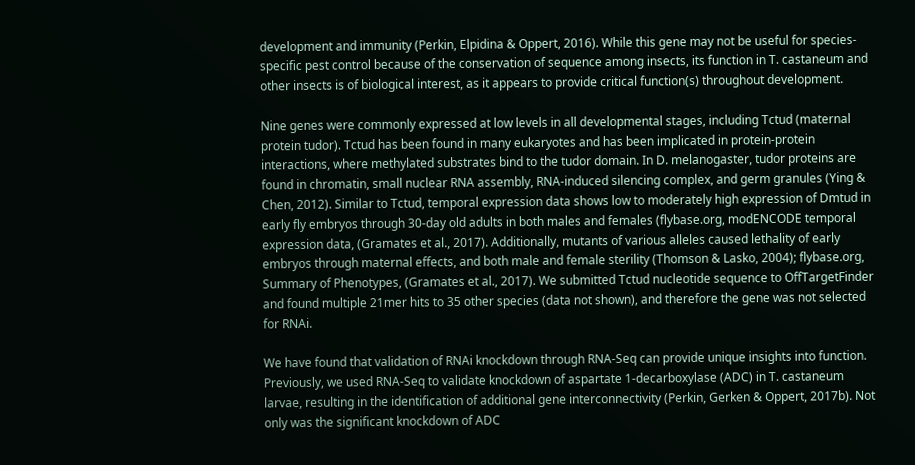development and immunity (Perkin, Elpidina & Oppert, 2016). While this gene may not be useful for species-specific pest control because of the conservation of sequence among insects, its function in T. castaneum and other insects is of biological interest, as it appears to provide critical function(s) throughout development.

Nine genes were commonly expressed at low levels in all developmental stages, including Tctud (maternal protein tudor). Tctud has been found in many eukaryotes and has been implicated in protein-protein interactions, where methylated substrates bind to the tudor domain. In D. melanogaster, tudor proteins are found in chromatin, small nuclear RNA assembly, RNA-induced silencing complex, and germ granules (Ying & Chen, 2012). Similar to Tctud, temporal expression data shows low to moderately high expression of Dmtud in early fly embryos through 30-day old adults in both males and females (flybase.org, modENCODE temporal expression data, (Gramates et al., 2017). Additionally, mutants of various alleles caused lethality of early embryos through maternal effects, and both male and female sterility (Thomson & Lasko, 2004); flybase.org, Summary of Phenotypes, (Gramates et al., 2017). We submitted Tctud nucleotide sequence to OffTargetFinder and found multiple 21mer hits to 35 other species (data not shown), and therefore the gene was not selected for RNAi.

We have found that validation of RNAi knockdown through RNA-Seq can provide unique insights into function. Previously, we used RNA-Seq to validate knockdown of aspartate 1-decarboxylase (ADC) in T. castaneum larvae, resulting in the identification of additional gene interconnectivity (Perkin, Gerken & Oppert, 2017b). Not only was the significant knockdown of ADC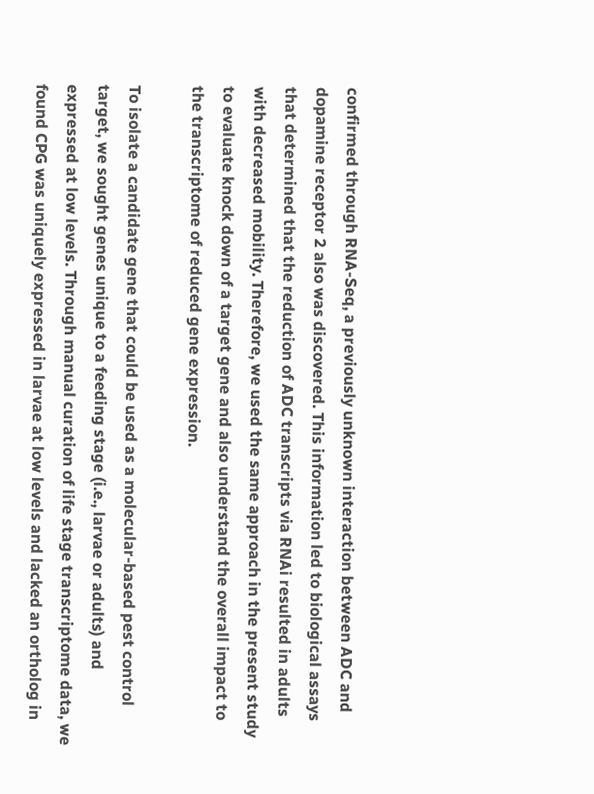confirmed through RNA-Seq, a previously unknown interaction between ADC and dopamine receptor 2 also was discovered. This information led to biological assays that determined that the reduction of ADC transcripts via RNAi resulted in adults with decreased mobility. Therefore, we used the same approach in the present study to evaluate knock down of a target gene and also understand the overall impact to the transcriptome of reduced gene expression.

To isolate a candidate gene that could be used as a molecular-based pest control target, we sought genes unique to a feeding stage (i.e., larvae or adults) and expressed at low levels. Through manual curation of life stage transcriptome data, we found CPG was uniquely expressed in larvae at low levels and lacked an ortholog in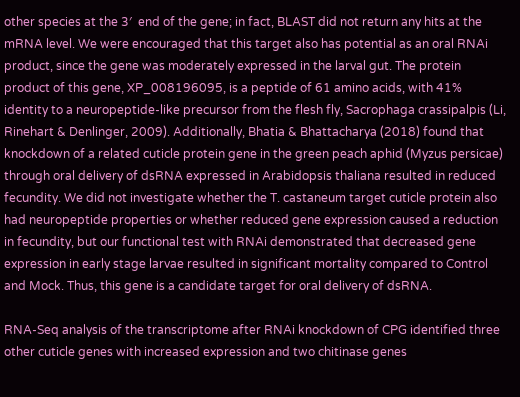other species at the 3′  end of the gene; in fact, BLAST did not return any hits at the mRNA level. We were encouraged that this target also has potential as an oral RNAi product, since the gene was moderately expressed in the larval gut. The protein product of this gene, XP_008196095, is a peptide of 61 amino acids, with 41% identity to a neuropeptide-like precursor from the flesh fly, Sacrophaga crassipalpis (Li, Rinehart & Denlinger, 2009). Additionally, Bhatia & Bhattacharya (2018) found that knockdown of a related cuticle protein gene in the green peach aphid (Myzus persicae) through oral delivery of dsRNA expressed in Arabidopsis thaliana resulted in reduced fecundity. We did not investigate whether the T. castaneum target cuticle protein also had neuropeptide properties or whether reduced gene expression caused a reduction in fecundity, but our functional test with RNAi demonstrated that decreased gene expression in early stage larvae resulted in significant mortality compared to Control and Mock. Thus, this gene is a candidate target for oral delivery of dsRNA.

RNA-Seq analysis of the transcriptome after RNAi knockdown of CPG identified three other cuticle genes with increased expression and two chitinase genes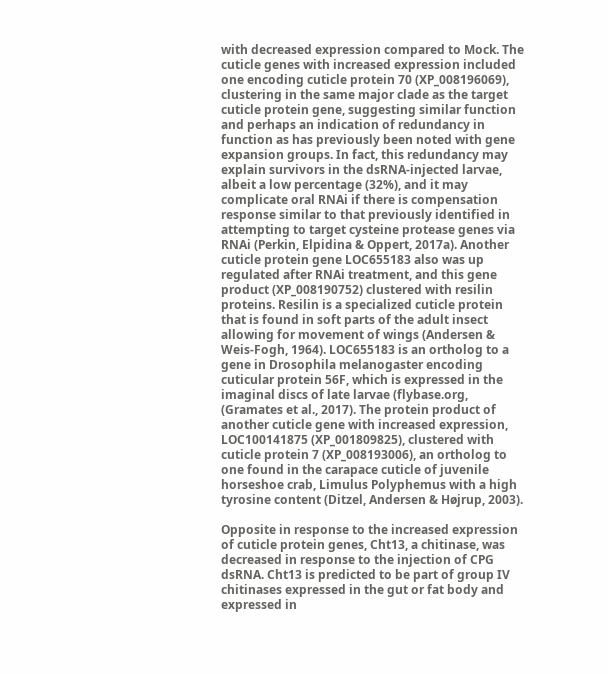with decreased expression compared to Mock. The cuticle genes with increased expression included one encoding cuticle protein 70 (XP_008196069), clustering in the same major clade as the target cuticle protein gene, suggesting similar function and perhaps an indication of redundancy in function as has previously been noted with gene expansion groups. In fact, this redundancy may explain survivors in the dsRNA-injected larvae, albeit a low percentage (32%), and it may complicate oral RNAi if there is compensation response similar to that previously identified in attempting to target cysteine protease genes via RNAi (Perkin, Elpidina & Oppert, 2017a). Another cuticle protein gene LOC655183 also was up regulated after RNAi treatment, and this gene product (XP_008190752) clustered with resilin proteins. Resilin is a specialized cuticle protein that is found in soft parts of the adult insect allowing for movement of wings (Andersen & Weis-Fogh, 1964). LOC655183 is an ortholog to a gene in Drosophila melanogaster encoding cuticular protein 56F, which is expressed in the imaginal discs of late larvae (flybase.org, (Gramates et al., 2017). The protein product of another cuticle gene with increased expression, LOC100141875 (XP_001809825), clustered with cuticle protein 7 (XP_008193006), an ortholog to one found in the carapace cuticle of juvenile horseshoe crab, Limulus Polyphemus with a high tyrosine content (Ditzel, Andersen & Højrup, 2003).

Opposite in response to the increased expression of cuticle protein genes, Cht13, a chitinase, was decreased in response to the injection of CPG dsRNA. Cht13 is predicted to be part of group IV chitinases expressed in the gut or fat body and expressed in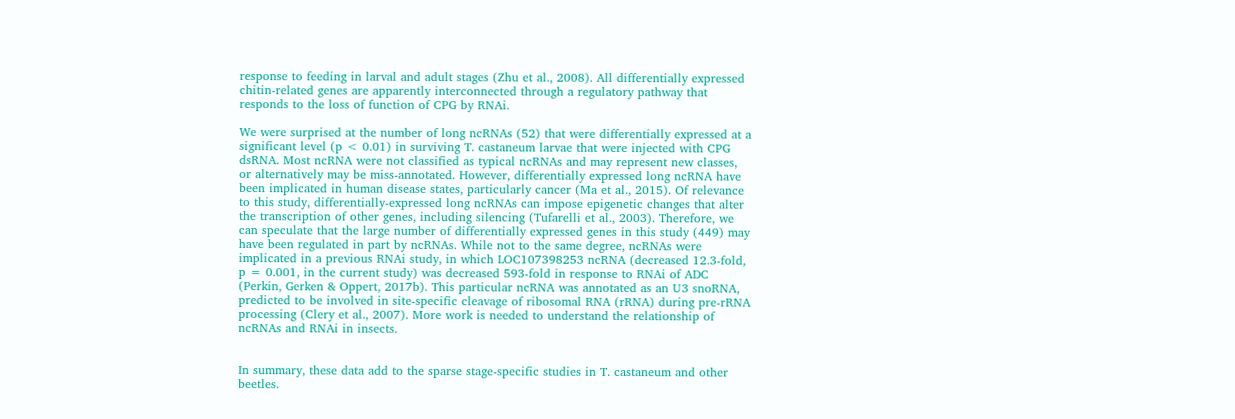response to feeding in larval and adult stages (Zhu et al., 2008). All differentially expressed chitin-related genes are apparently interconnected through a regulatory pathway that responds to the loss of function of CPG by RNAi.

We were surprised at the number of long ncRNAs (52) that were differentially expressed at a significant level (p < 0.01) in surviving T. castaneum larvae that were injected with CPG dsRNA. Most ncRNA were not classified as typical ncRNAs and may represent new classes, or alternatively may be miss-annotated. However, differentially expressed long ncRNA have been implicated in human disease states, particularly cancer (Ma et al., 2015). Of relevance to this study, differentially-expressed long ncRNAs can impose epigenetic changes that alter the transcription of other genes, including silencing (Tufarelli et al., 2003). Therefore, we can speculate that the large number of differentially expressed genes in this study (449) may have been regulated in part by ncRNAs. While not to the same degree, ncRNAs were implicated in a previous RNAi study, in which LOC107398253 ncRNA (decreased 12.3-fold, p = 0.001, in the current study) was decreased 593-fold in response to RNAi of ADC (Perkin, Gerken & Oppert, 2017b). This particular ncRNA was annotated as an U3 snoRNA, predicted to be involved in site-specific cleavage of ribosomal RNA (rRNA) during pre-rRNA processing (Clery et al., 2007). More work is needed to understand the relationship of ncRNAs and RNAi in insects.


In summary, these data add to the sparse stage-specific studies in T. castaneum and other beetles.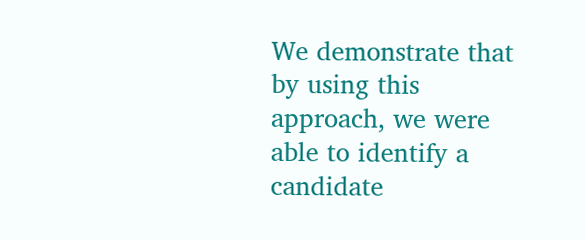We demonstrate that by using this approach, we were able to identify a candidate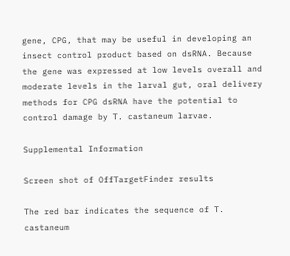gene, CPG, that may be useful in developing an insect control product based on dsRNA. Because the gene was expressed at low levels overall and moderate levels in the larval gut, oral delivery methods for CPG dsRNA have the potential to control damage by T. castaneum larvae.

Supplemental Information

Screen shot of OffTargetFinder results

The red bar indicates the sequence of T. castaneum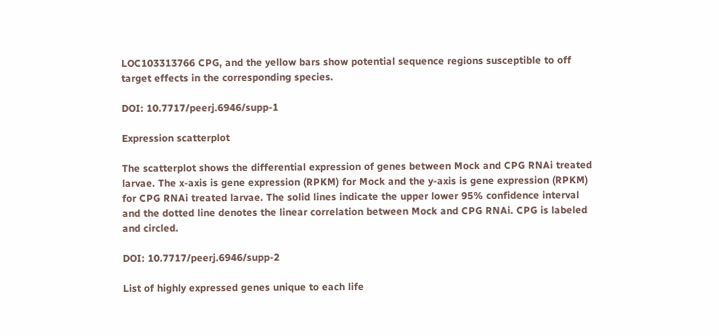LOC103313766 CPG, and the yellow bars show potential sequence regions susceptible to off target effects in the corresponding species.

DOI: 10.7717/peerj.6946/supp-1

Expression scatterplot

The scatterplot shows the differential expression of genes between Mock and CPG RNAi treated larvae. The x-axis is gene expression (RPKM) for Mock and the y-axis is gene expression (RPKM) for CPG RNAi treated larvae. The solid lines indicate the upper lower 95% confidence interval and the dotted line denotes the linear correlation between Mock and CPG RNAi. CPG is labeled and circled.

DOI: 10.7717/peerj.6946/supp-2

List of highly expressed genes unique to each life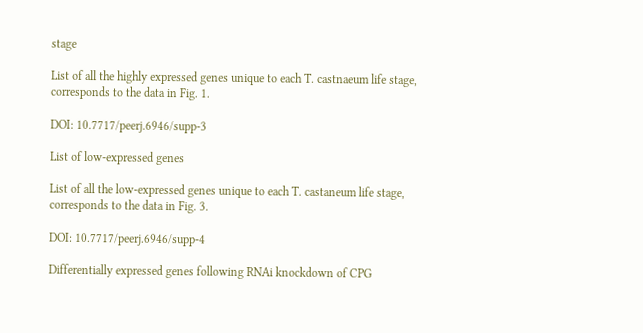stage

List of all the highly expressed genes unique to each T. castnaeum life stage, corresponds to the data in Fig. 1.

DOI: 10.7717/peerj.6946/supp-3

List of low-expressed genes

List of all the low-expressed genes unique to each T. castaneum life stage, corresponds to the data in Fig. 3.

DOI: 10.7717/peerj.6946/supp-4

Differentially expressed genes following RNAi knockdown of CPG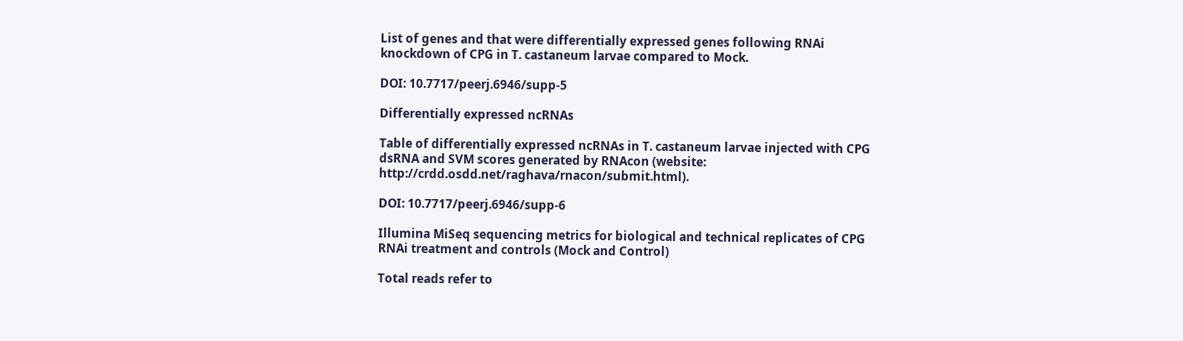List of genes and that were differentially expressed genes following RNAi knockdown of CPG in T. castaneum larvae compared to Mock.

DOI: 10.7717/peerj.6946/supp-5

Differentially expressed ncRNAs

Table of differentially expressed ncRNAs in T. castaneum larvae injected with CPG dsRNA and SVM scores generated by RNAcon (website: http://crdd.osdd.net/raghava/rnacon/submit.html).

DOI: 10.7717/peerj.6946/supp-6

Illumina MiSeq sequencing metrics for biological and technical replicates of CPG RNAi treatment and controls (Mock and Control)

Total reads refer to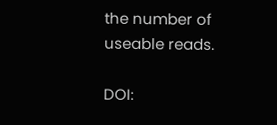the number of useable reads.

DOI: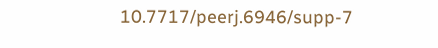10.7717/peerj.6946/supp-7